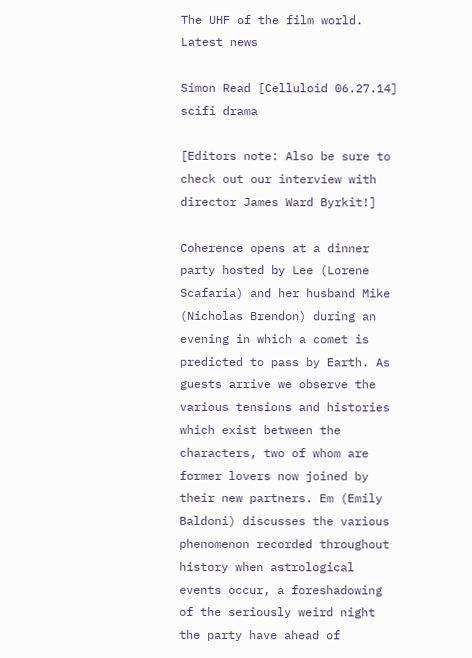The UHF of the film world.
Latest news

Simon Read [Celluloid 06.27.14] scifi drama

[Editors note: Also be sure to check out our interview with director James Ward Byrkit!]

Coherence opens at a dinner party hosted by Lee (Lorene Scafaria) and her husband Mike (Nicholas Brendon) during an evening in which a comet is predicted to pass by Earth. As guests arrive we observe the various tensions and histories which exist between the characters, two of whom are former lovers now joined by their new partners. Em (Emily Baldoni) discusses the various phenomenon recorded throughout history when astrological events occur, a foreshadowing of the seriously weird night the party have ahead of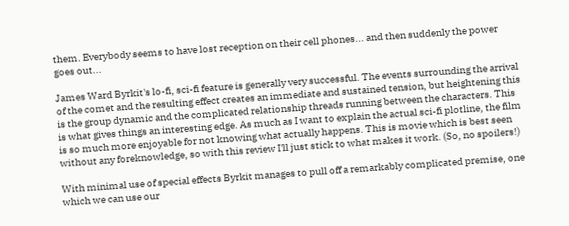them. Everybody seems to have lost reception on their cell phones... and then suddenly the power goes out...

James Ward Byrkit's lo-fi, sci-fi feature is generally very successful. The events surrounding the arrival of the comet and the resulting effect creates an immediate and sustained tension, but heightening this is the group dynamic and the complicated relationship threads running between the characters. This is what gives things an interesting edge. As much as I want to explain the actual sci-fi plotline, the film is so much more enjoyable for not knowing what actually happens. This is movie which is best seen without any foreknowledge, so with this review I'll just stick to what makes it work. (So, no spoilers!)

With minimal use of special effects Byrkit manages to pull off a remarkably complicated premise, one which we can use our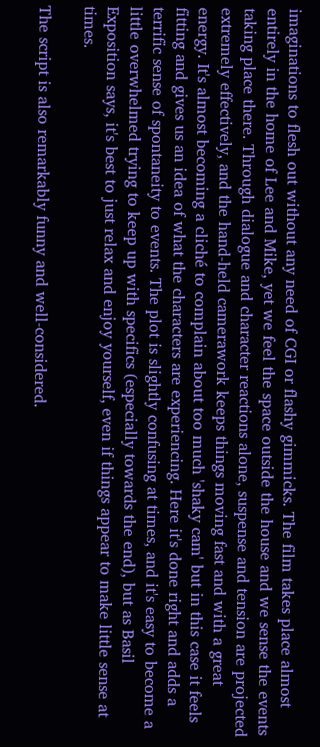imaginations to flesh out without any need of CGI or flashy gimmicks. The film takes place almost entirely in the home of Lee and Mike, yet we feel the space outside the house and we sense the events taking place there. Through dialogue and character reactions alone, suspense and tension are projected extremely effectively, and the hand-held camerawork keeps things moving fast and with a great energy. It's almost becoming a cliché to complain about too much 'shaky cam' but in this case it feels fitting and gives us an idea of what the characters are experiencing. Here it's done right and adds a terrific sense of spontaneity to events. The plot is slightly confusing at times, and it's easy to become a little overwhelmed trying to keep up with specifics (especially towards the end), but as Basil Exposition says, it's best to just relax and enjoy yourself, even if things appear to make little sense at times.

The script is also remarkably funny and well-considered.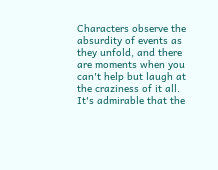Characters observe the absurdity of events as they unfold, and there are moments when you can't help but laugh at the craziness of it all. It's admirable that the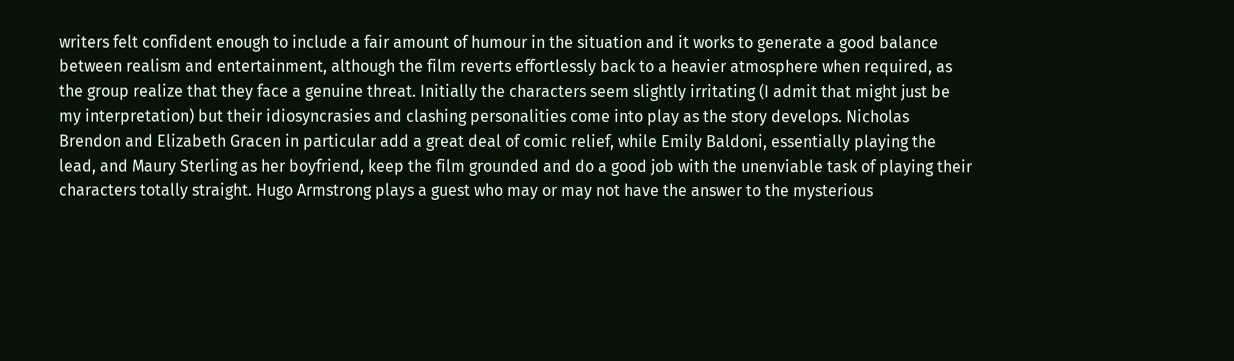writers felt confident enough to include a fair amount of humour in the situation and it works to generate a good balance between realism and entertainment, although the film reverts effortlessly back to a heavier atmosphere when required, as the group realize that they face a genuine threat. Initially the characters seem slightly irritating (I admit that might just be my interpretation) but their idiosyncrasies and clashing personalities come into play as the story develops. Nicholas Brendon and Elizabeth Gracen in particular add a great deal of comic relief, while Emily Baldoni, essentially playing the lead, and Maury Sterling as her boyfriend, keep the film grounded and do a good job with the unenviable task of playing their characters totally straight. Hugo Armstrong plays a guest who may or may not have the answer to the mysterious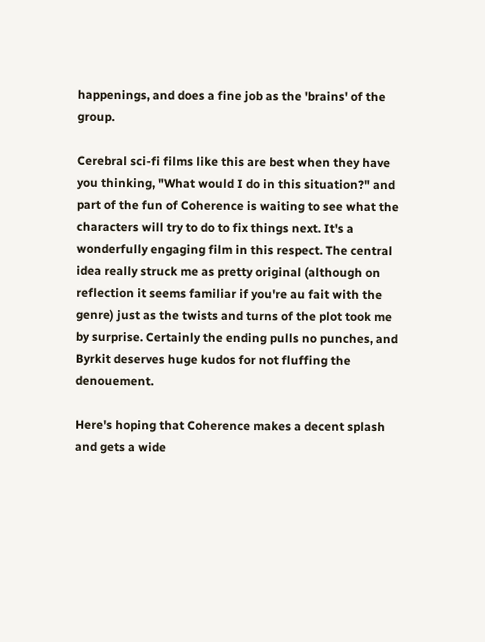happenings, and does a fine job as the 'brains' of the group.

Cerebral sci-fi films like this are best when they have you thinking, "What would I do in this situation?" and part of the fun of Coherence is waiting to see what the characters will try to do to fix things next. It's a wonderfully engaging film in this respect. The central idea really struck me as pretty original (although on reflection it seems familiar if you're au fait with the genre) just as the twists and turns of the plot took me by surprise. Certainly the ending pulls no punches, and Byrkit deserves huge kudos for not fluffing the denouement.

Here's hoping that Coherence makes a decent splash and gets a wide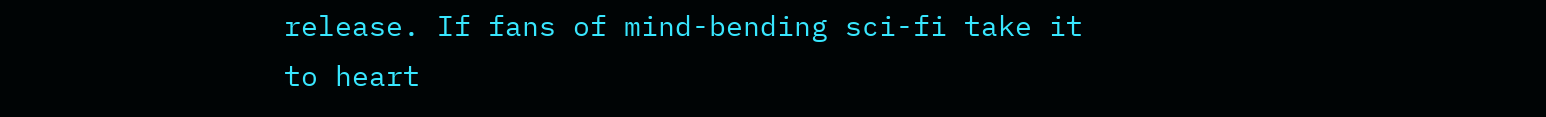release. If fans of mind-bending sci-fi take it to heart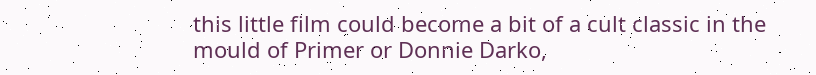this little film could become a bit of a cult classic in the mould of Primer or Donnie Darko,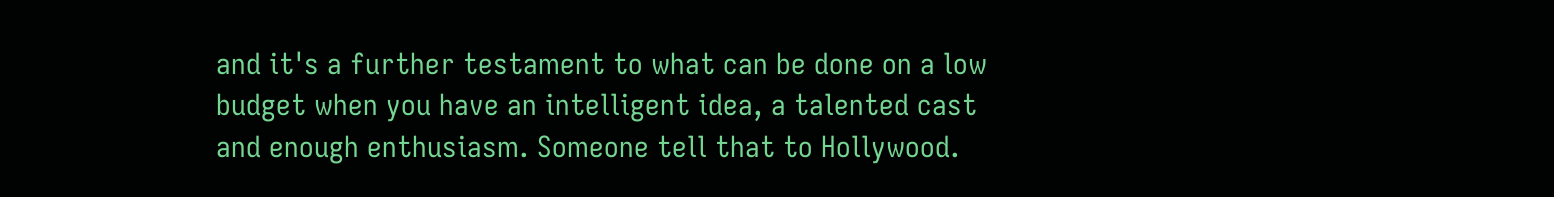and it's a further testament to what can be done on a low budget when you have an intelligent idea, a talented cast and enough enthusiasm. Someone tell that to Hollywood.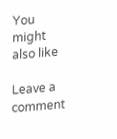You might also like

Leave a comment